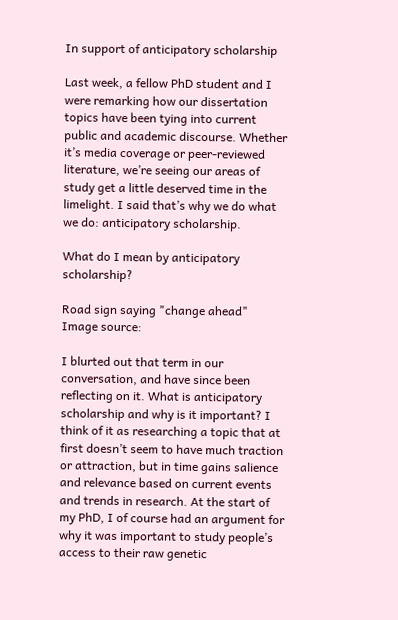In support of anticipatory scholarship

Last week, a fellow PhD student and I were remarking how our dissertation topics have been tying into current public and academic discourse. Whether it’s media coverage or peer-reviewed literature, we’re seeing our areas of study get a little deserved time in the limelight. I said that’s why we do what we do: anticipatory scholarship.

What do I mean by anticipatory scholarship?

Road sign saying "change ahead"
Image source:

I blurted out that term in our conversation, and have since been reflecting on it. What is anticipatory scholarship and why is it important? I think of it as researching a topic that at first doesn’t seem to have much traction or attraction, but in time gains salience and relevance based on current events and trends in research. At the start of my PhD, I of course had an argument for why it was important to study people’s access to their raw genetic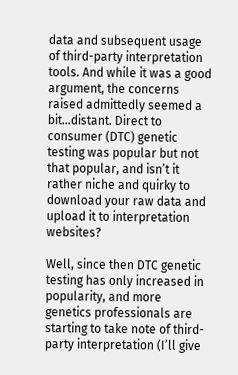data and subsequent usage of third-party interpretation tools. And while it was a good argument, the concerns raised admittedly seemed a bit…distant. Direct to consumer (DTC) genetic testing was popular but not that popular, and isn’t it rather niche and quirky to download your raw data and upload it to interpretation websites?

Well, since then DTC genetic testing has only increased in popularity, and more genetics professionals are starting to take note of third-party interpretation (I’ll give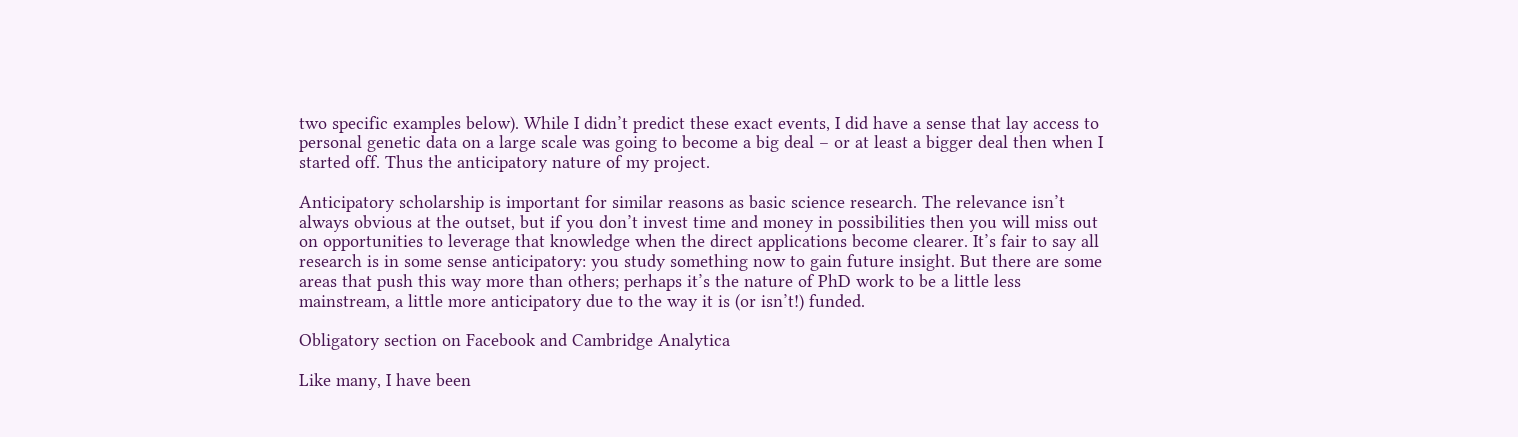two specific examples below). While I didn’t predict these exact events, I did have a sense that lay access to personal genetic data on a large scale was going to become a big deal – or at least a bigger deal then when I started off. Thus the anticipatory nature of my project.

Anticipatory scholarship is important for similar reasons as basic science research. The relevance isn’t always obvious at the outset, but if you don’t invest time and money in possibilities then you will miss out on opportunities to leverage that knowledge when the direct applications become clearer. It’s fair to say all research is in some sense anticipatory: you study something now to gain future insight. But there are some areas that push this way more than others; perhaps it’s the nature of PhD work to be a little less mainstream, a little more anticipatory due to the way it is (or isn’t!) funded.

Obligatory section on Facebook and Cambridge Analytica

Like many, I have been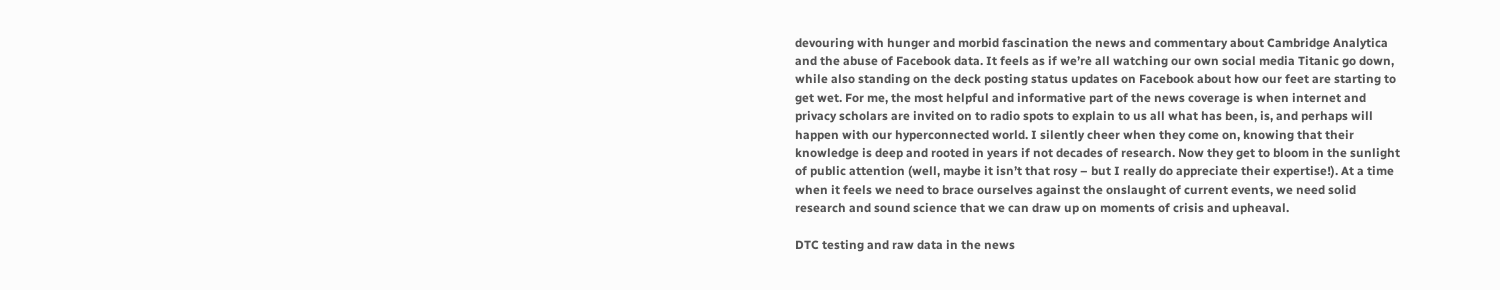devouring with hunger and morbid fascination the news and commentary about Cambridge Analytica and the abuse of Facebook data. It feels as if we’re all watching our own social media Titanic go down, while also standing on the deck posting status updates on Facebook about how our feet are starting to get wet. For me, the most helpful and informative part of the news coverage is when internet and privacy scholars are invited on to radio spots to explain to us all what has been, is, and perhaps will happen with our hyperconnected world. I silently cheer when they come on, knowing that their knowledge is deep and rooted in years if not decades of research. Now they get to bloom in the sunlight of public attention (well, maybe it isn’t that rosy – but I really do appreciate their expertise!). At a time when it feels we need to brace ourselves against the onslaught of current events, we need solid research and sound science that we can draw up on moments of crisis and upheaval.

DTC testing and raw data in the news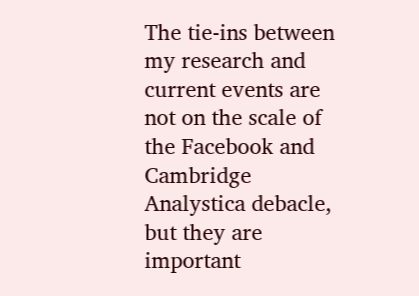The tie-ins between my research and current events are not on the scale of the Facebook and Cambridge Analystica debacle, but they are important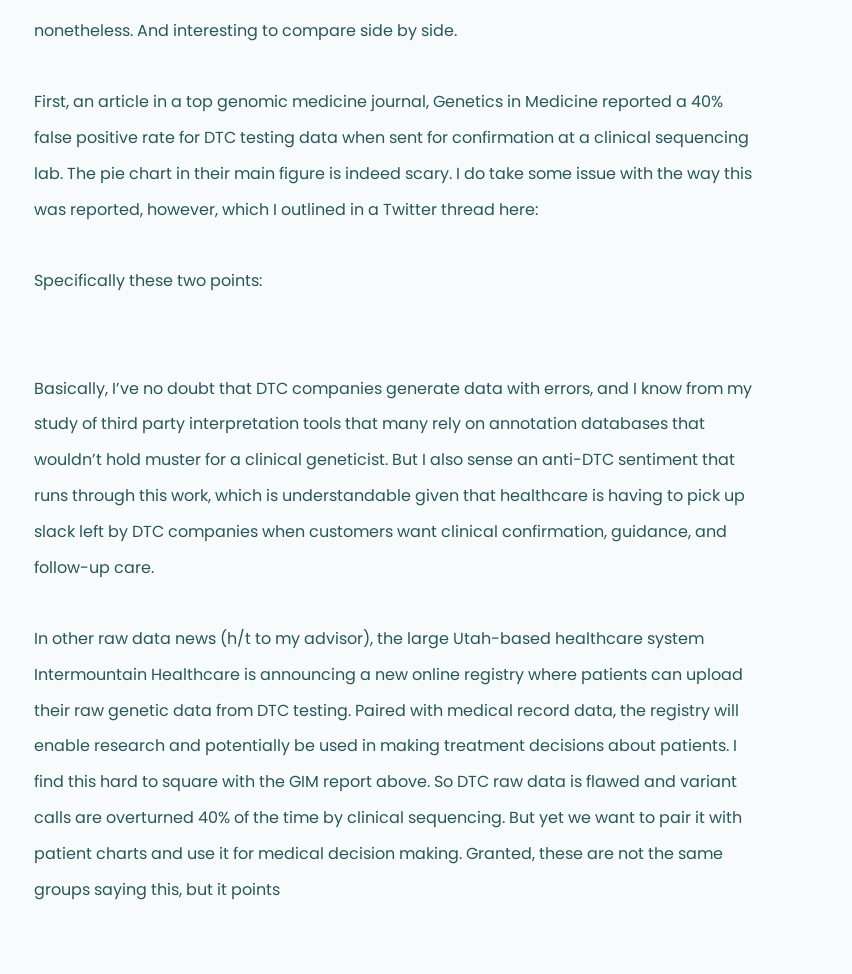nonetheless. And interesting to compare side by side.

First, an article in a top genomic medicine journal, Genetics in Medicine reported a 40% false positive rate for DTC testing data when sent for confirmation at a clinical sequencing lab. The pie chart in their main figure is indeed scary. I do take some issue with the way this was reported, however, which I outlined in a Twitter thread here:

Specifically these two points:


Basically, I’ve no doubt that DTC companies generate data with errors, and I know from my study of third party interpretation tools that many rely on annotation databases that wouldn’t hold muster for a clinical geneticist. But I also sense an anti-DTC sentiment that runs through this work, which is understandable given that healthcare is having to pick up slack left by DTC companies when customers want clinical confirmation, guidance, and follow-up care.

In other raw data news (h/t to my advisor), the large Utah-based healthcare system Intermountain Healthcare is announcing a new online registry where patients can upload their raw genetic data from DTC testing. Paired with medical record data, the registry will enable research and potentially be used in making treatment decisions about patients. I find this hard to square with the GIM report above. So DTC raw data is flawed and variant calls are overturned 40% of the time by clinical sequencing. But yet we want to pair it with patient charts and use it for medical decision making. Granted, these are not the same groups saying this, but it points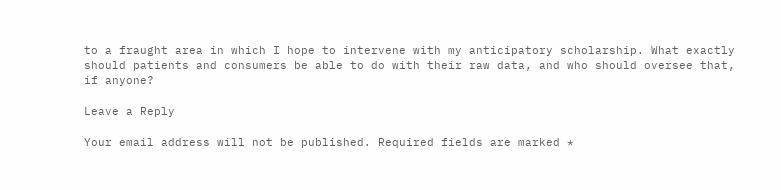to a fraught area in which I hope to intervene with my anticipatory scholarship. What exactly should patients and consumers be able to do with their raw data, and who should oversee that, if anyone?

Leave a Reply

Your email address will not be published. Required fields are marked *